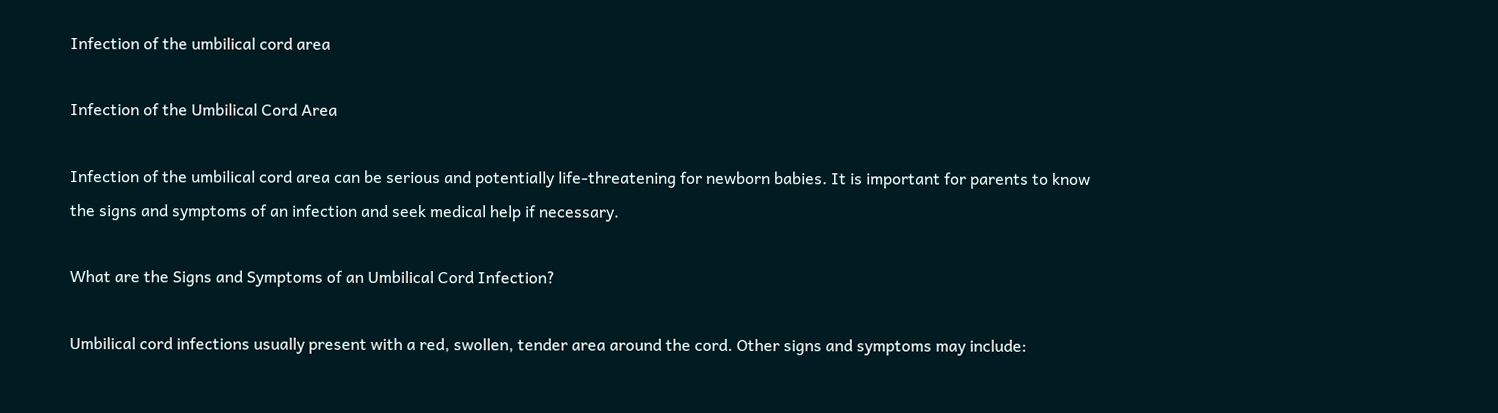Infection of the umbilical cord area

Infection of the Umbilical Cord Area

Infection of the umbilical cord area can be serious and potentially life-threatening for newborn babies. It is important for parents to know the signs and symptoms of an infection and seek medical help if necessary.

What are the Signs and Symptoms of an Umbilical Cord Infection?

Umbilical cord infections usually present with a red, swollen, tender area around the cord. Other signs and symptoms may include: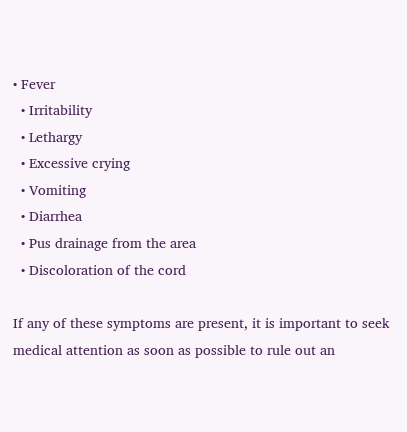• Fever
  • Irritability
  • Lethargy
  • Excessive crying
  • Vomiting
  • Diarrhea
  • Pus drainage from the area
  • Discoloration of the cord

If any of these symptoms are present, it is important to seek medical attention as soon as possible to rule out an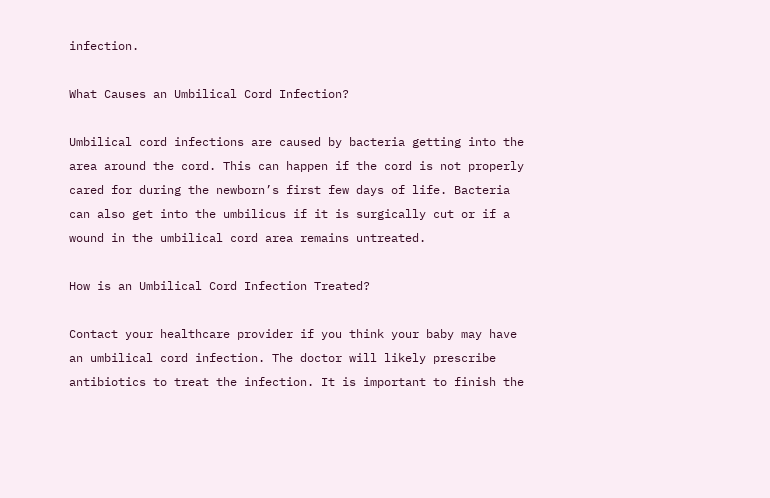infection.

What Causes an Umbilical Cord Infection?

Umbilical cord infections are caused by bacteria getting into the area around the cord. This can happen if the cord is not properly cared for during the newborn’s first few days of life. Bacteria can also get into the umbilicus if it is surgically cut or if a wound in the umbilical cord area remains untreated.

How is an Umbilical Cord Infection Treated?

Contact your healthcare provider if you think your baby may have an umbilical cord infection. The doctor will likely prescribe antibiotics to treat the infection. It is important to finish the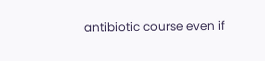antibiotic course even if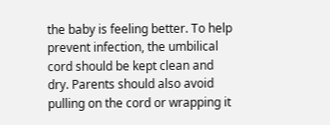the baby is feeling better. To help prevent infection, the umbilical cord should be kept clean and dry. Parents should also avoid pulling on the cord or wrapping it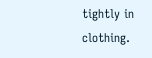tightly in clothing.